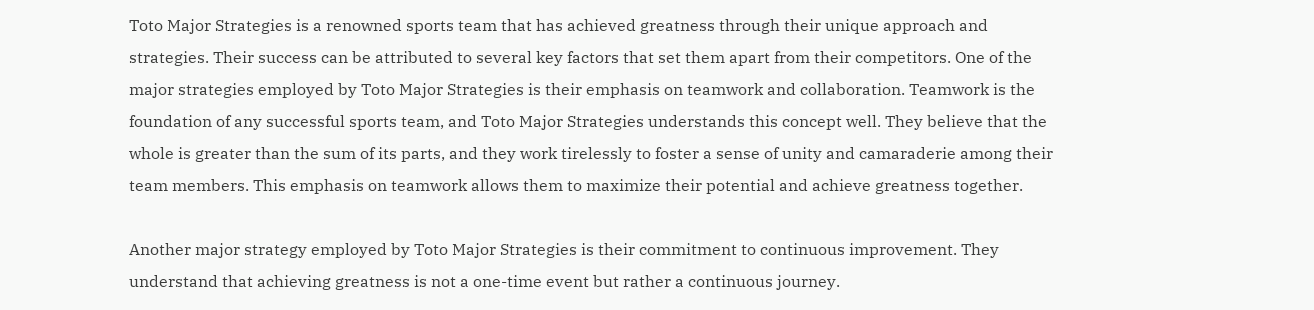Toto Major Strategies is a renowned sports team that has achieved greatness through their unique approach and strategies. Their success can be attributed to several key factors that set them apart from their competitors. One of the major strategies employed by Toto Major Strategies is their emphasis on teamwork and collaboration. Teamwork is the foundation of any successful sports team, and Toto Major Strategies understands this concept well. They believe that the whole is greater than the sum of its parts, and they work tirelessly to foster a sense of unity and camaraderie among their team members. This emphasis on teamwork allows them to maximize their potential and achieve greatness together.

Another major strategy employed by Toto Major Strategies is their commitment to continuous improvement. They understand that achieving greatness is not a one-time event but rather a continuous journey.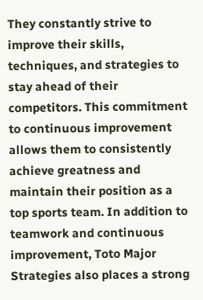They constantly strive to improve their skills, techniques, and strategies to stay ahead of their competitors. This commitment to continuous improvement allows them to consistently achieve greatness and maintain their position as a top sports team. In addition to teamwork and continuous improvement, Toto Major Strategies also places a strong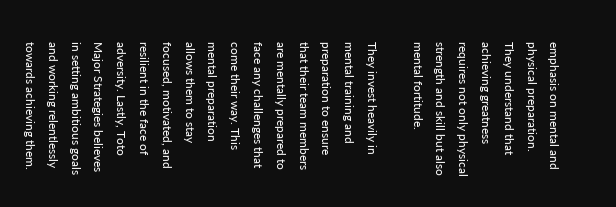emphasis on mental and physical preparation. They understand that achieving greatness requires not only physical strength and skill but also mental fortitude.

They invest heavily in mental training and preparation to ensure that their team members are mentally prepared to face any challenges that come their way. This mental preparation allows them to stay focused, motivated, and resilient in the face of adversity. Lastly, Toto Major Strategies believes in setting ambitious goals and working relentlessly towards achieving them.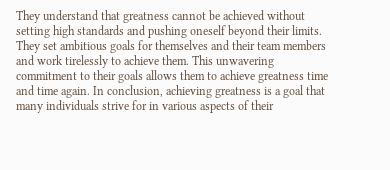They understand that greatness cannot be achieved without setting high standards and pushing oneself beyond their limits. They set ambitious goals for themselves and their team members and work tirelessly to achieve them. This unwavering commitment to their goals allows them to achieve greatness time and time again. In conclusion, achieving greatness is a goal that many individuals strive for in various aspects of their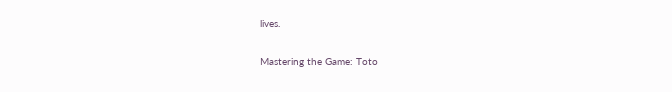lives.

Mastering the Game: Toto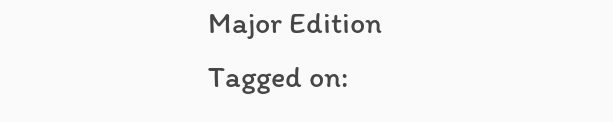Major Edition
Tagged on: